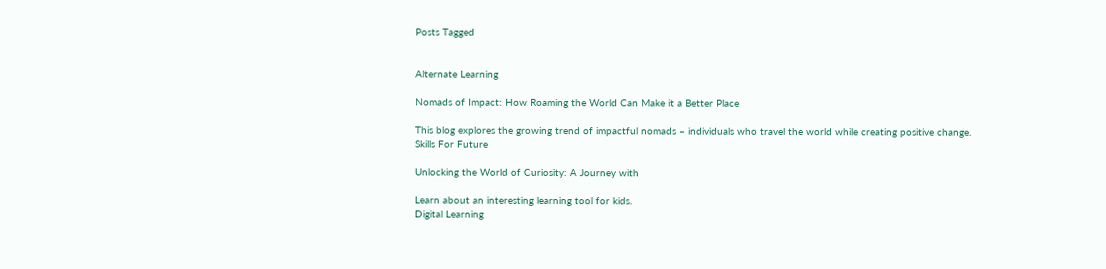Posts Tagged


Alternate Learning

Nomads of Impact: How Roaming the World Can Make it a Better Place

This blog explores the growing trend of impactful nomads – individuals who travel the world while creating positive change.
Skills For Future

Unlocking the World of Curiosity: A Journey with

Learn about an interesting learning tool for kids.
Digital Learning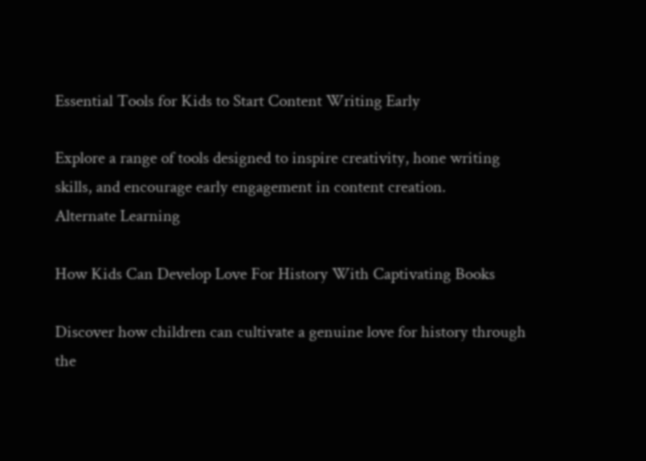Essential Tools for Kids to Start Content Writing Early

Explore a range of tools designed to inspire creativity, hone writing skills, and encourage early engagement in content creation.
Alternate Learning

How Kids Can Develop Love For History With Captivating Books

Discover how children can cultivate a genuine love for history through the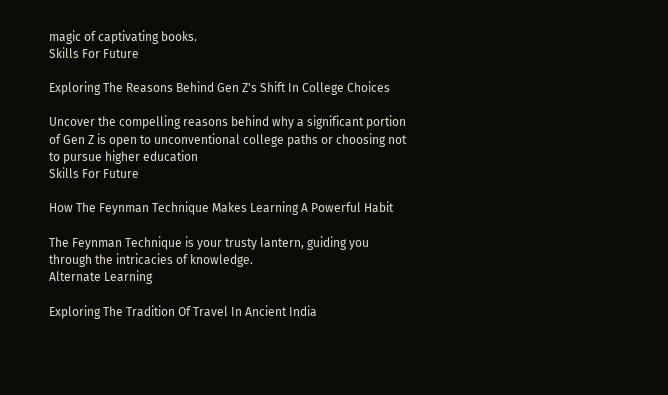magic of captivating books.
Skills For Future

Exploring The Reasons Behind Gen Z's Shift In College Choices

Uncover the compelling reasons behind why a significant portion of Gen Z is open to unconventional college paths or choosing not to pursue higher education
Skills For Future

How The Feynman Technique Makes Learning A Powerful Habit

The Feynman Technique is your trusty lantern, guiding you through the intricacies of knowledge.
Alternate Learning

Exploring The Tradition Of Travel In Ancient India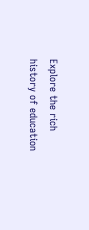Explore the rich history of education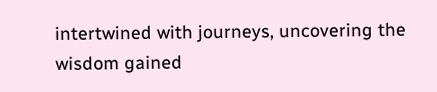intertwined with journeys, uncovering the wisdom gained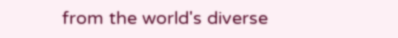from the world's diverse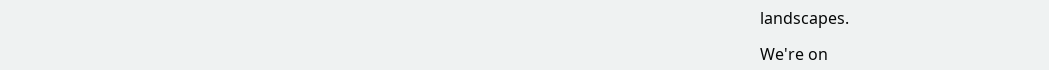landscapes.

We're on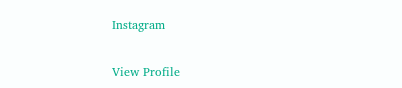Instagram

View Profile